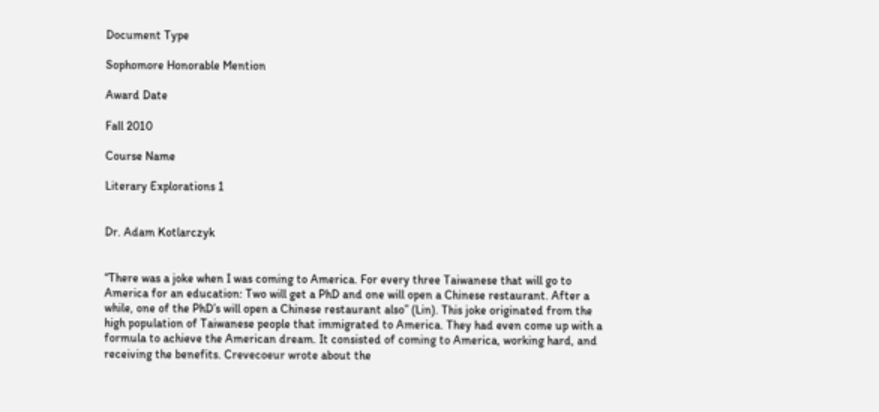Document Type

Sophomore Honorable Mention

Award Date

Fall 2010

Course Name

Literary Explorations 1


Dr. Adam Kotlarczyk


“There was a joke when I was coming to America. For every three Taiwanese that will go to America for an education: Two will get a PhD and one will open a Chinese restaurant. After a while, one of the PhD’s will open a Chinese restaurant also” (Lin). This joke originated from the high population of Taiwanese people that immigrated to America. They had even come up with a formula to achieve the American dream. It consisted of coming to America, working hard, and receiving the benefits. Crevecoeur wrote about the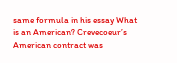same formula in his essay What is an American? Crevecoeur’s American contract was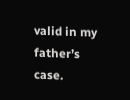valid in my father’s case.